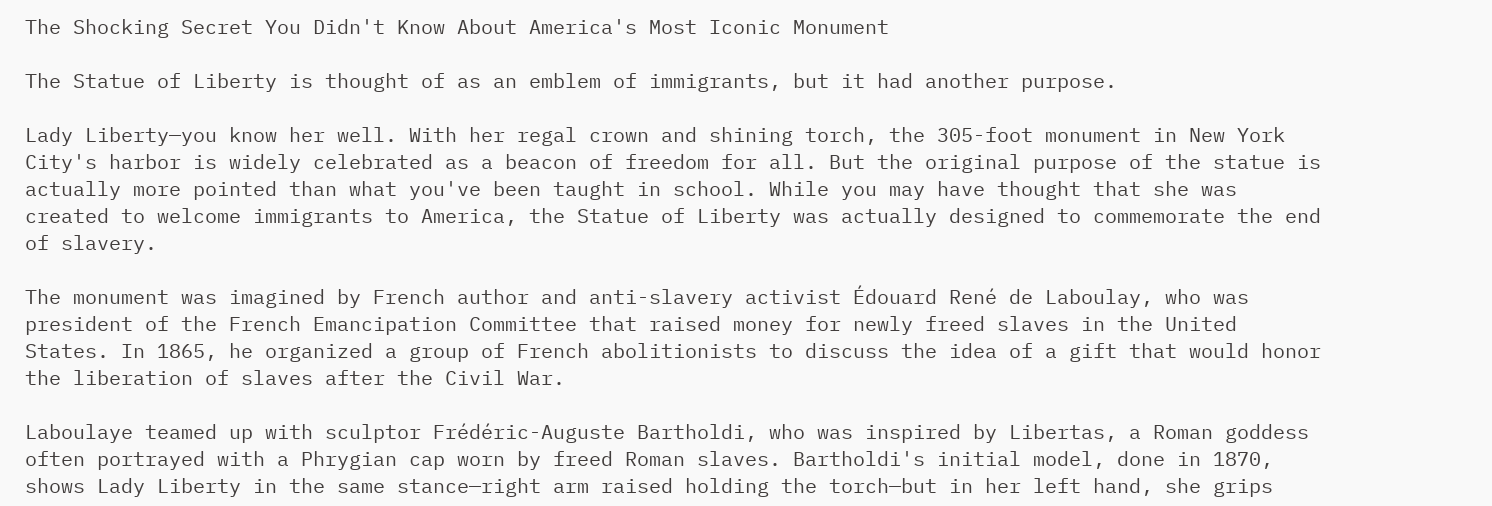The Shocking Secret You Didn't Know About America's Most Iconic Monument

The Statue of Liberty is thought of as an emblem of immigrants, but it had another purpose.

Lady Liberty—you know her well. With her regal crown and shining torch, the 305-foot monument in New York City's harbor is widely celebrated as a beacon of freedom for all. But the original purpose of the statue is actually more pointed than what you've been taught in school. While you may have thought that she was created to welcome immigrants to America, the Statue of Liberty was actually designed to commemorate the end of slavery.

The monument was imagined by French author and anti-slavery activist Édouard René de Laboulay, who was president of the French Emancipation Committee that raised money for newly freed slaves in the United States. In 1865, he organized a group of French abolitionists to discuss the idea of a gift that would honor the liberation of slaves after the Civil War.

Laboulaye teamed up with sculptor Frédéric-Auguste Bartholdi, who was inspired by Libertas, a Roman goddess often portrayed with a Phrygian cap worn by freed Roman slaves. Bartholdi's initial model, done in 1870, shows Lady Liberty in the same stance—right arm raised holding the torch—but in her left hand, she grips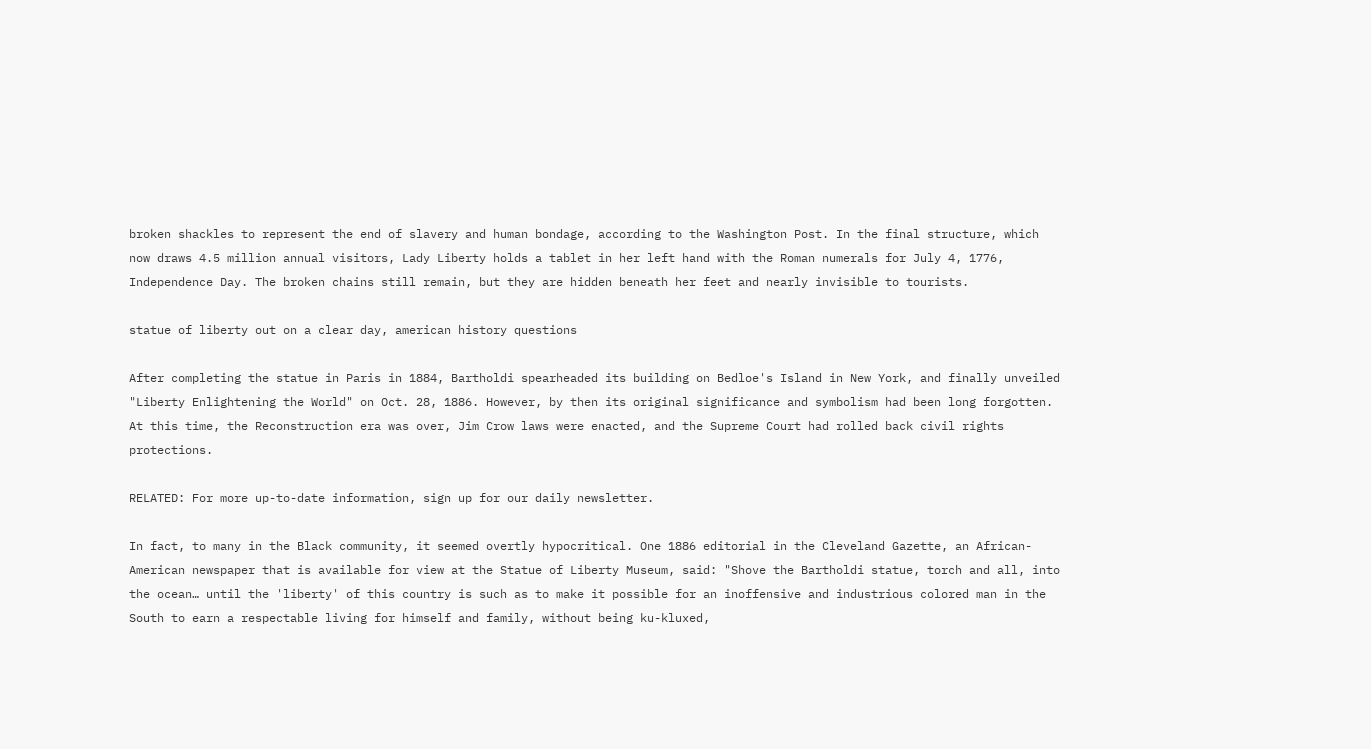broken shackles to represent the end of slavery and human bondage, according to the Washington Post. In the final structure, which now draws 4.5 million annual visitors, Lady Liberty holds a tablet in her left hand with the Roman numerals for July 4, 1776, Independence Day. The broken chains still remain, but they are hidden beneath her feet and nearly invisible to tourists.

statue of liberty out on a clear day, american history questions

After completing the statue in Paris in 1884, Bartholdi spearheaded its building on Bedloe's Island in New York, and finally unveiled "Liberty Enlightening the World" on Oct. 28, 1886. However, by then its original significance and symbolism had been long forgotten. At this time, the Reconstruction era was over, Jim Crow laws were enacted, and the Supreme Court had rolled back civil rights protections.

RELATED: For more up-to-date information, sign up for our daily newsletter.

In fact, to many in the Black community, it seemed overtly hypocritical. One 1886 editorial in the Cleveland Gazette, an African-American newspaper that is available for view at the Statue of Liberty Museum, said: "Shove the Bartholdi statue, torch and all, into the ocean… until the 'liberty' of this country is such as to make it possible for an inoffensive and industrious colored man in the South to earn a respectable living for himself and family, without being ku-kluxed,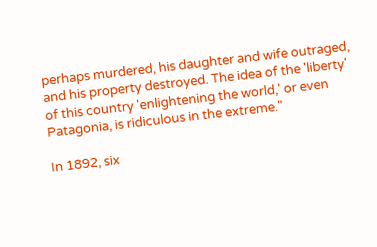perhaps murdered, his daughter and wife outraged, and his property destroyed. The idea of the 'liberty' of this country 'enlightening the world,' or even Patagonia, is ridiculous in the extreme."

In 1892, six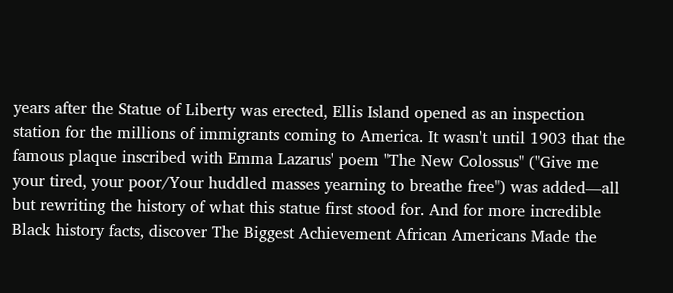years after the Statue of Liberty was erected, Ellis Island opened as an inspection station for the millions of immigrants coming to America. It wasn't until 1903 that the famous plaque inscribed with Emma Lazarus' poem "The New Colossus" ("Give me your tired, your poor/Your huddled masses yearning to breathe free") was added—all but rewriting the history of what this statue first stood for. And for more incredible Black history facts, discover The Biggest Achievement African Americans Made the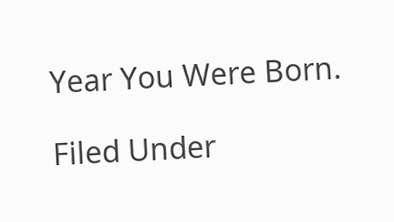Year You Were Born.

Filed Under